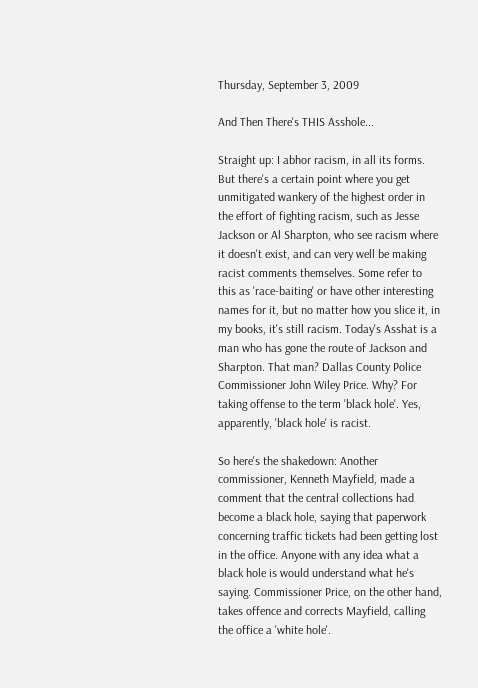Thursday, September 3, 2009

And Then There's THIS Asshole...

Straight up: I abhor racism, in all its forms. But there's a certain point where you get unmitigated wankery of the highest order in the effort of fighting racism, such as Jesse Jackson or Al Sharpton, who see racism where it doesn't exist, and can very well be making racist comments themselves. Some refer to this as 'race-baiting' or have other interesting names for it, but no matter how you slice it, in my books, it's still racism. Today's Asshat is a man who has gone the route of Jackson and Sharpton. That man? Dallas County Police Commissioner John Wiley Price. Why? For taking offense to the term 'black hole'. Yes, apparently, 'black hole' is racist.

So here's the shakedown: Another commissioner, Kenneth Mayfield, made a comment that the central collections had become a black hole, saying that paperwork concerning traffic tickets had been getting lost in the office. Anyone with any idea what a black hole is would understand what he's saying. Commissioner Price, on the other hand, takes offence and corrects Mayfield, calling the office a 'white hole'.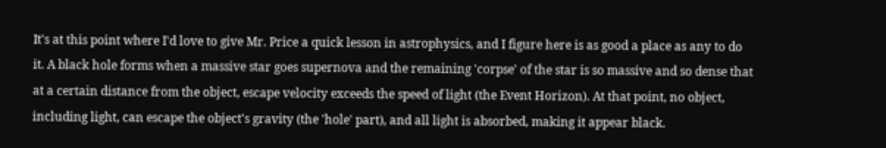It's at this point where I'd love to give Mr. Price a quick lesson in astrophysics, and I figure here is as good a place as any to do it. A black hole forms when a massive star goes supernova and the remaining 'corpse' of the star is so massive and so dense that at a certain distance from the object, escape velocity exceeds the speed of light (the Event Horizon). At that point, no object, including light, can escape the object's gravity (the 'hole' part), and all light is absorbed, making it appear black.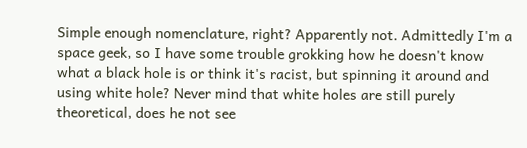Simple enough nomenclature, right? Apparently not. Admittedly I'm a space geek, so I have some trouble grokking how he doesn't know what a black hole is or think it's racist, but spinning it around and using white hole? Never mind that white holes are still purely theoretical, does he not see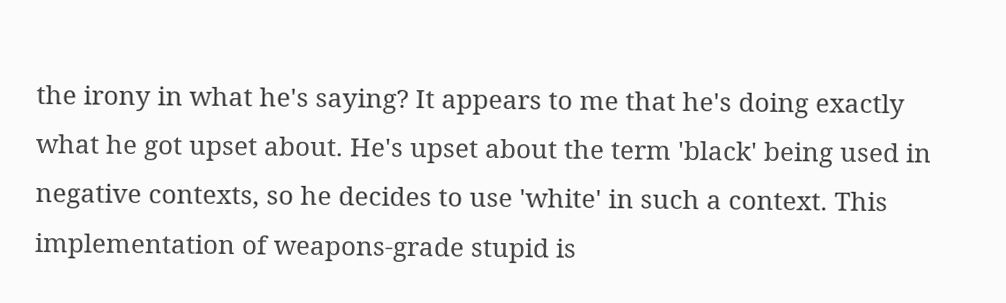the irony in what he's saying? It appears to me that he's doing exactly what he got upset about. He's upset about the term 'black' being used in negative contexts, so he decides to use 'white' in such a context. This implementation of weapons-grade stupid is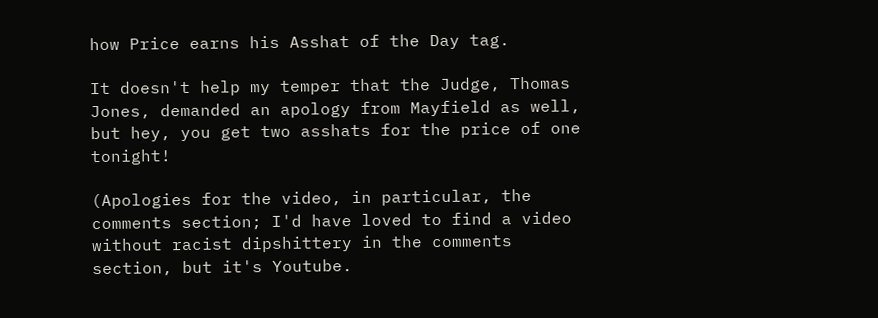how Price earns his Asshat of the Day tag.

It doesn't help my temper that the Judge, Thomas Jones, demanded an apology from Mayfield as well, but hey, you get two asshats for the price of one tonight!

(Apologies for the video, in particular, the comments section; I'd have loved to find a video without racist dipshittery in the comments section, but it's Youtube.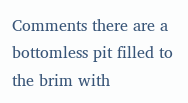Comments there are a bottomless pit filled to the brim with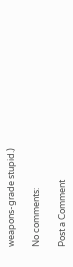weapons-grade stupid.)

No comments:

Post a Comment